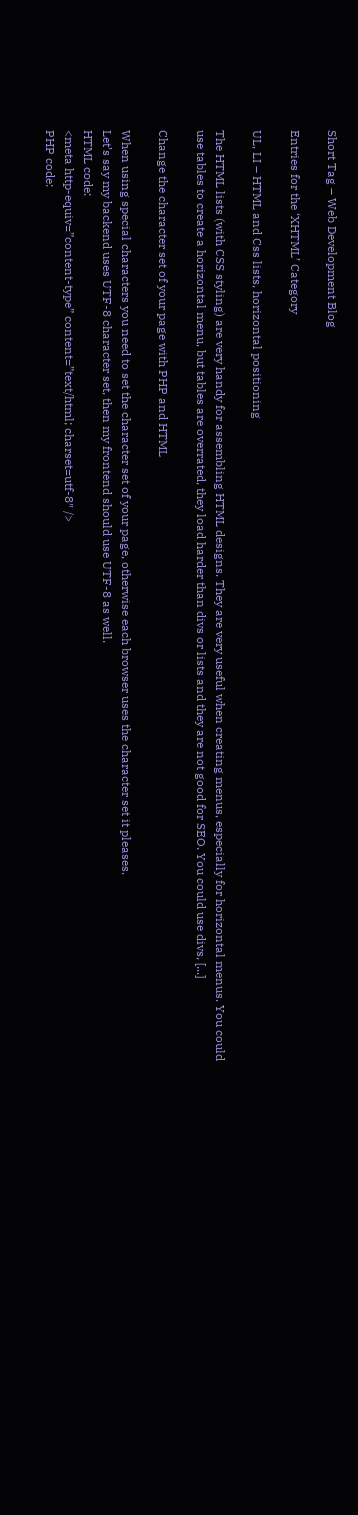Short Tag – Web Development Blog

Entries for the ‘XHTML’ Category

UL, LI – HTML and Css lists, horizontal positioning

The HTML lists (with CSS styling) are very handy for assembling HTML designs. They are very useful when creating menus, especially for horizontal menus. You could use tables to create a horizontal menu, but tables are overrated, they load harder than divs or lists and they are not good for SEO. You could use divs, [...]

Change the character set of your page with PHP and HTML

When using special characters you need to set the character set of your page, otherwise each browser uses the character set it pleases.
Let’s say my backend uses UTF-8 character set, then my frontend should use UTF-8 as well.
HTML code:
<meta http-equiv=”content-type” content=”text/html; charset=utf-8″ />
PHP code: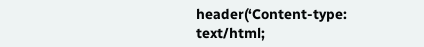header(‘Content-type: text/html;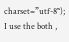charset=”utf-8″‘);
I use the both ,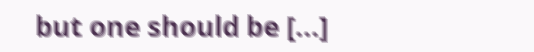but one should be [...]